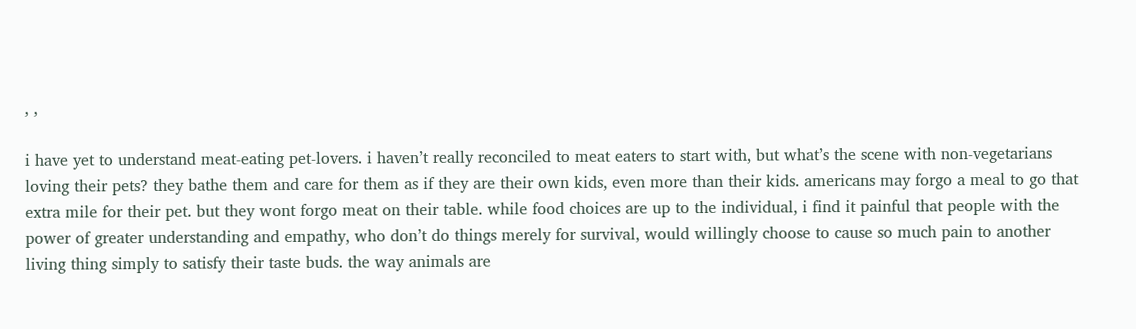, ,

i have yet to understand meat-eating pet-lovers. i haven’t really reconciled to meat eaters to start with, but what’s the scene with non-vegetarians loving their pets? they bathe them and care for them as if they are their own kids, even more than their kids. americans may forgo a meal to go that extra mile for their pet. but they wont forgo meat on their table. while food choices are up to the individual, i find it painful that people with the power of greater understanding and empathy, who don’t do things merely for survival, would willingly choose to cause so much pain to another living thing simply to satisfy their taste buds. the way animals are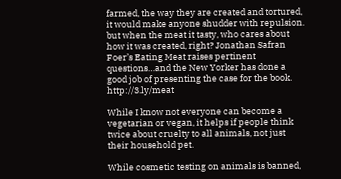farmed, the way they are created and tortured, it would make anyone shudder with repulsion. but when the meat it tasty, who cares about how it was created, right? Jonathan Safran Foer’s Eating Meat raises pertinent questions…and the New Yorker has done a good job of presenting the case for the book. http://3.ly/meat

While I know not everyone can become a vegetarian or vegan, it helps if people think twice about cruelty to all animals, not just their household pet.

While cosmetic testing on animals is banned,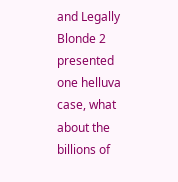and Legally Blonde 2 presented one helluva case, what about the billions of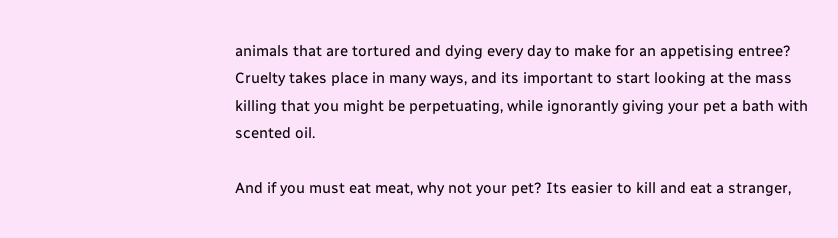animals that are tortured and dying every day to make for an appetising entree? Cruelty takes place in many ways, and its important to start looking at the mass killing that you might be perpetuating, while ignorantly giving your pet a bath with scented oil.

And if you must eat meat, why not your pet? Its easier to kill and eat a stranger,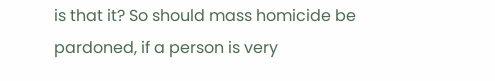is that it? So should mass homicide be pardoned, if a person is very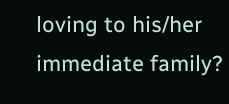loving to his/her immediate family?